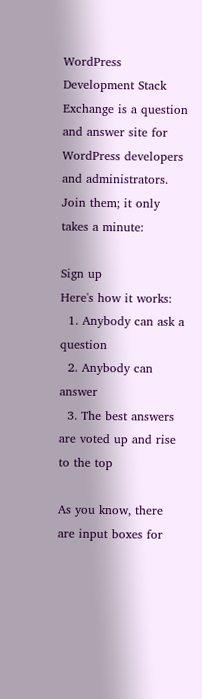WordPress Development Stack Exchange is a question and answer site for WordPress developers and administrators. Join them; it only takes a minute:

Sign up
Here's how it works:
  1. Anybody can ask a question
  2. Anybody can answer
  3. The best answers are voted up and rise to the top

As you know, there are input boxes for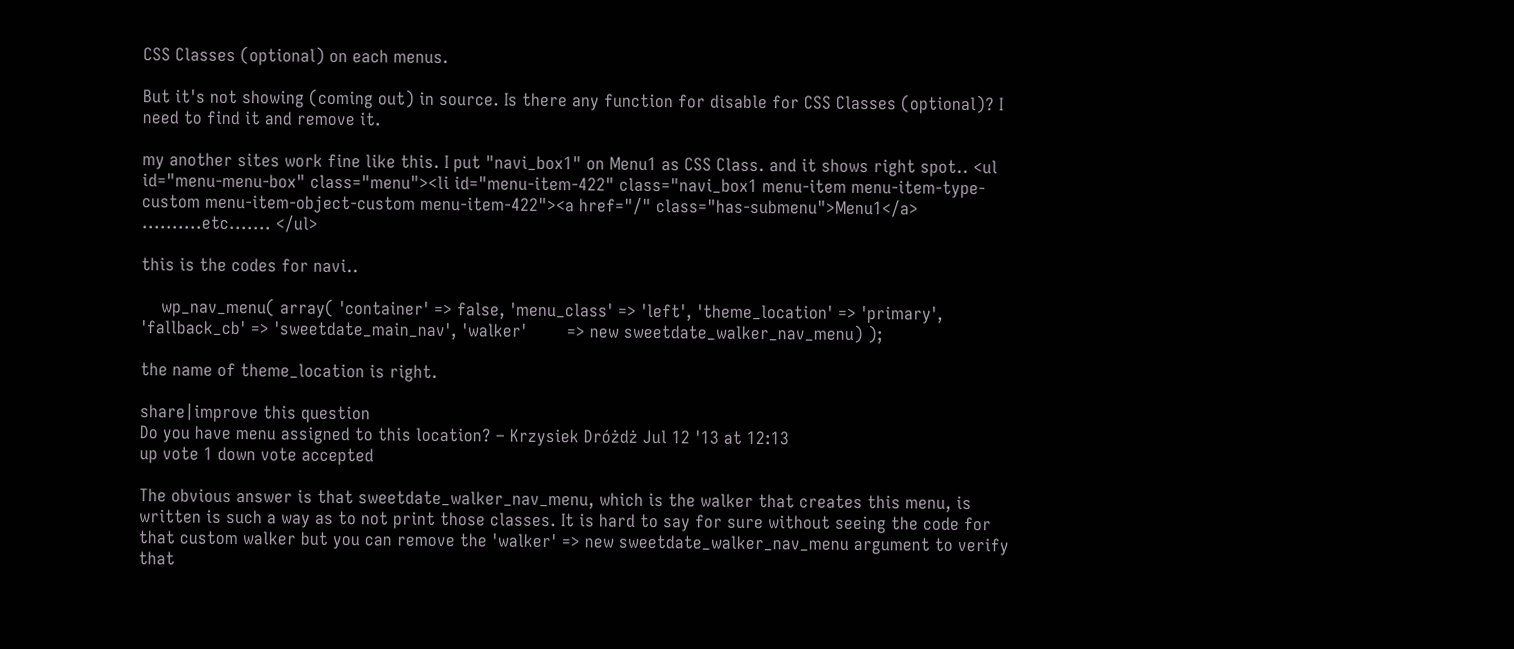CSS Classes (optional) on each menus.

But it's not showing (coming out) in source. Is there any function for disable for CSS Classes (optional)? I need to find it and remove it.

my another sites work fine like this. I put "navi_box1" on Menu1 as CSS Class. and it shows right spot.. <ul id="menu-menu-box" class="menu"><li id="menu-item-422" class="navi_box1 menu-item menu-item-type-custom menu-item-object-custom menu-item-422"><a href="/" class="has-submenu">Menu1</a> ..........etc....... </ul>

this is the codes for navi..

    wp_nav_menu( array( 'container' => false, 'menu_class' => 'left', 'theme_location' => 'primary', 'fallback_cb' => 'sweetdate_main_nav', 'walker'        => new sweetdate_walker_nav_menu) );

the name of theme_location is right.

share|improve this question
Do you have menu assigned to this location? – Krzysiek Dróżdż Jul 12 '13 at 12:13
up vote 1 down vote accepted

The obvious answer is that sweetdate_walker_nav_menu, which is the walker that creates this menu, is written is such a way as to not print those classes. It is hard to say for sure without seeing the code for that custom walker but you can remove the 'walker' => new sweetdate_walker_nav_menu argument to verify that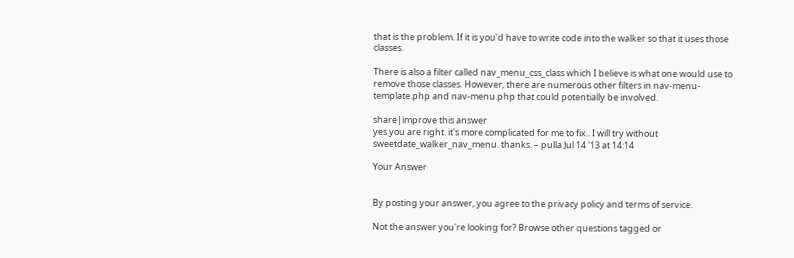that is the problem. If it is you'd have to write code into the walker so that it uses those classes.

There is also a filter called nav_menu_css_class which I believe is what one would use to remove those classes. However, there are numerous other filters in nav-menu-template.php and nav-menu.php that could potentially be involved.

share|improve this answer
yes you are right. it's more complicated for me to fix.. I will try without sweetdate_walker_nav_menu. thanks. – pulla Jul 14 '13 at 14:14

Your Answer


By posting your answer, you agree to the privacy policy and terms of service.

Not the answer you're looking for? Browse other questions tagged or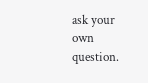ask your own question.